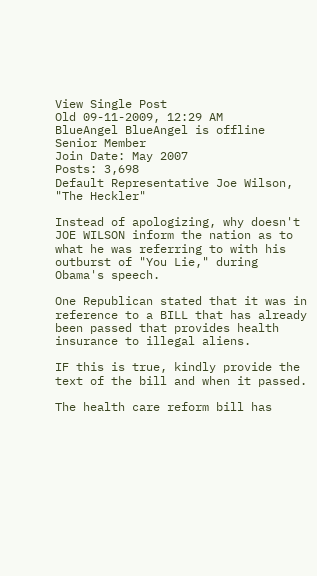View Single Post
Old 09-11-2009, 12:29 AM
BlueAngel BlueAngel is offline
Senior Member
Join Date: May 2007
Posts: 3,698
Default Representative Joe Wilson, "The Heckler"

Instead of apologizing, why doesn't JOE WILSON inform the nation as to what he was referring to with his outburst of "You Lie," during Obama's speech.

One Republican stated that it was in reference to a BILL that has already been passed that provides health insurance to illegal aliens.

IF this is true, kindly provide the text of the bill and when it passed.

The health care reform bill has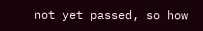not yet passed, so how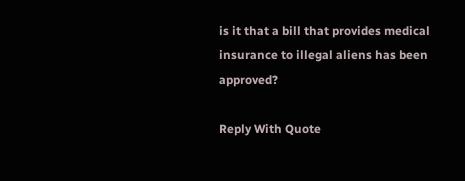is it that a bill that provides medical insurance to illegal aliens has been approved?

Reply With Quote